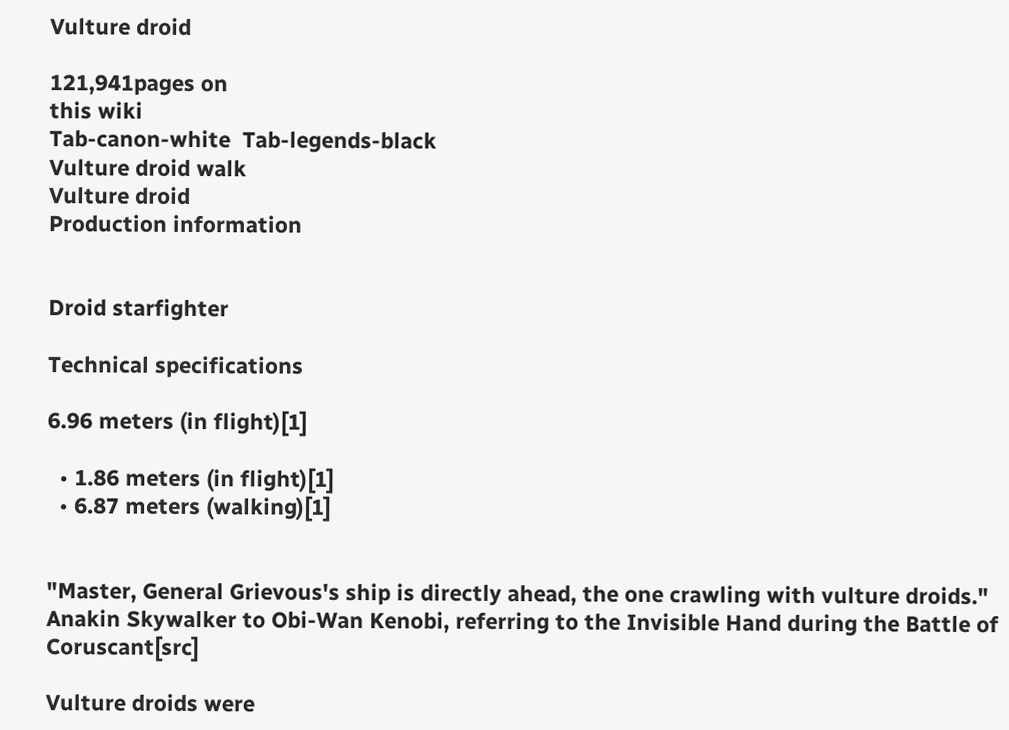Vulture droid

121,941pages on
this wiki
Tab-canon-white  Tab-legends-black
Vulture droid walk
Vulture droid
Production information


Droid starfighter

Technical specifications

6.96 meters (in flight)[1]

  • 1.86 meters (in flight)[1]
  • 6.87 meters (walking)[1]


"Master, General Grievous's ship is directly ahead, the one crawling with vulture droids."
Anakin Skywalker to Obi-Wan Kenobi, referring to the Invisible Hand during the Battle of Coruscant[src]

Vulture droids were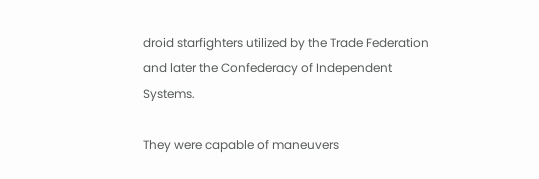droid starfighters utilized by the Trade Federation and later the Confederacy of Independent Systems.

They were capable of maneuvers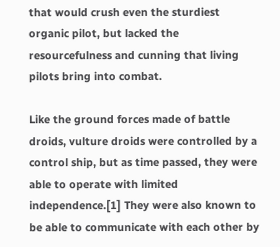that would crush even the sturdiest organic pilot, but lacked the resourcefulness and cunning that living pilots bring into combat.

Like the ground forces made of battle droids, vulture droids were controlled by a control ship, but as time passed, they were able to operate with limited independence.[1] They were also known to be able to communicate with each other by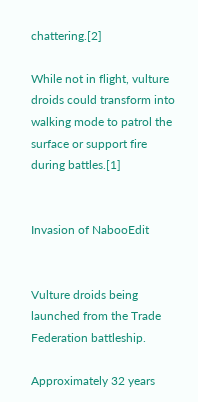chattering.[2]

While not in flight, vulture droids could transform into walking mode to patrol the surface or support fire during battles.[1]


Invasion of NabooEdit


Vulture droids being launched from the Trade Federation battleship.

Approximately 32 years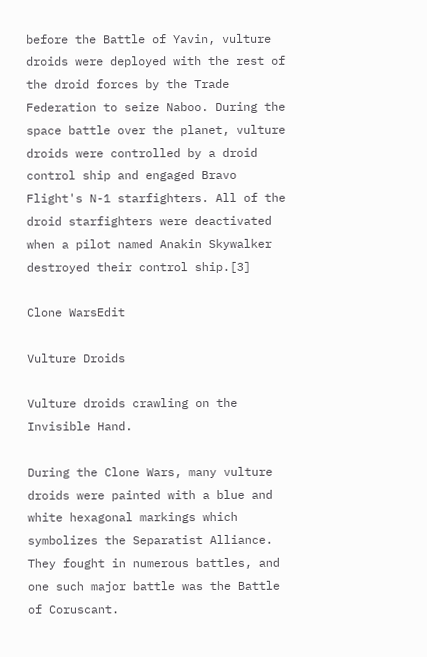before the Battle of Yavin, vulture droids were deployed with the rest of the droid forces by the Trade Federation to seize Naboo. During the space battle over the planet, vulture droids were controlled by a droid control ship and engaged Bravo Flight's N-1 starfighters. All of the droid starfighters were deactivated when a pilot named Anakin Skywalker destroyed their control ship.[3]

Clone WarsEdit

Vulture Droids

Vulture droids crawling on the Invisible Hand.

During the Clone Wars, many vulture droids were painted with a blue and white hexagonal markings which symbolizes the Separatist Alliance. They fought in numerous battles, and one such major battle was the Battle of Coruscant.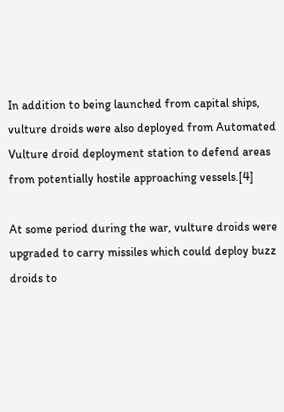In addition to being launched from capital ships, vulture droids were also deployed from Automated Vulture droid deployment station to defend areas from potentially hostile approaching vessels.[4]

At some period during the war, vulture droids were upgraded to carry missiles which could deploy buzz droids to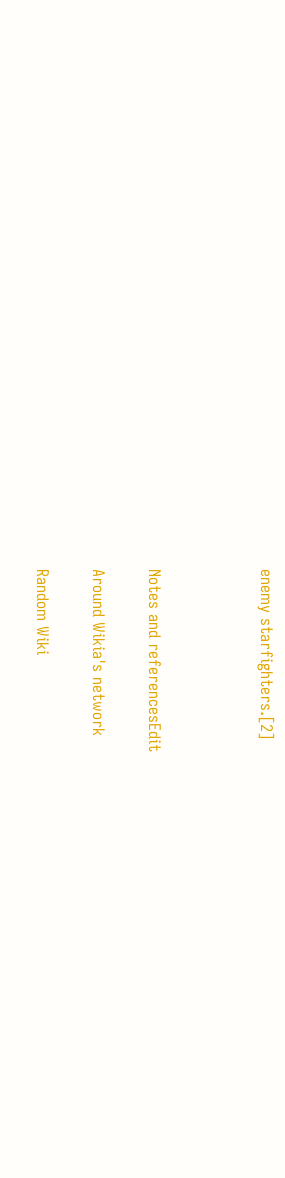enemy starfighters.[2]



Notes and referencesEdit

Around Wikia's network

Random Wiki